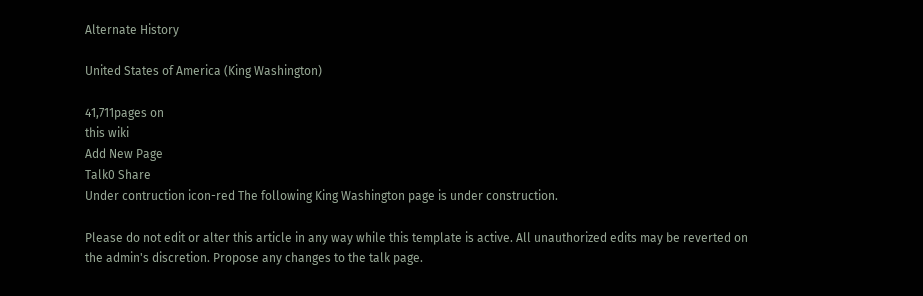Alternate History

United States of America (King Washington)

41,711pages on
this wiki
Add New Page
Talk0 Share
Under contruction icon-red The following King Washington page is under construction.

Please do not edit or alter this article in any way while this template is active. All unauthorized edits may be reverted on the admin's discretion. Propose any changes to the talk page.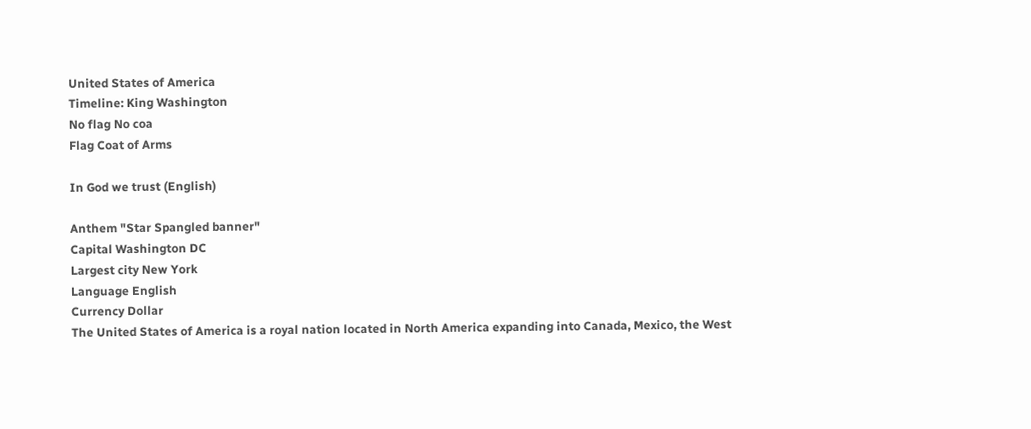United States of America
Timeline: King Washington
No flag No coa
Flag Coat of Arms

In God we trust (English)

Anthem "Star Spangled banner"
Capital Washington DC
Largest city New York
Language English
Currency Dollar
The United States of America is a royal nation located in North America expanding into Canada, Mexico, the West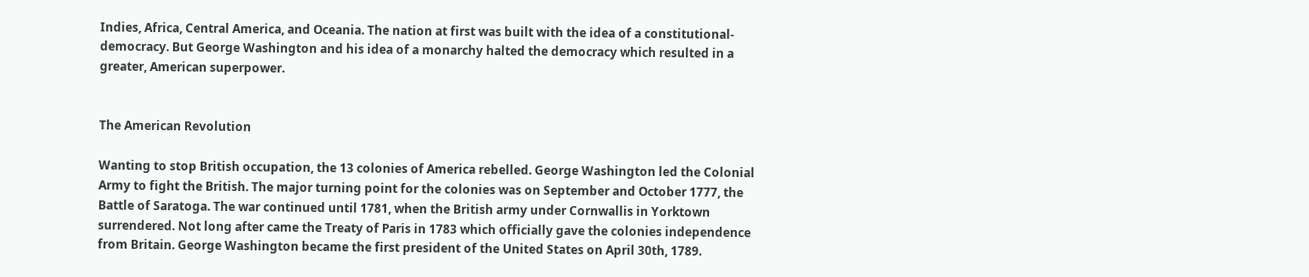Indies, Africa, Central America, and Oceania. The nation at first was built with the idea of a constitutional-democracy. But George Washington and his idea of a monarchy halted the democracy which resulted in a greater, American superpower.


The American Revolution

Wanting to stop British occupation, the 13 colonies of America rebelled. George Washington led the Colonial Army to fight the British. The major turning point for the colonies was on September and October 1777, the Battle of Saratoga. The war continued until 1781, when the British army under Cornwallis in Yorktown surrendered. Not long after came the Treaty of Paris in 1783 which officially gave the colonies independence from Britain. George Washington became the first president of the United States on April 30th, 1789.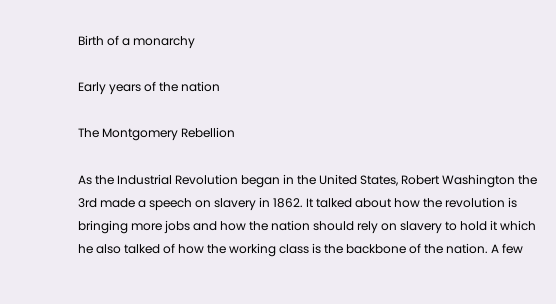Birth of a monarchy

Early years of the nation

The Montgomery Rebellion

As the Industrial Revolution began in the United States, Robert Washington the 3rd made a speech on slavery in 1862. It talked about how the revolution is bringing more jobs and how the nation should rely on slavery to hold it which he also talked of how the working class is the backbone of the nation. A few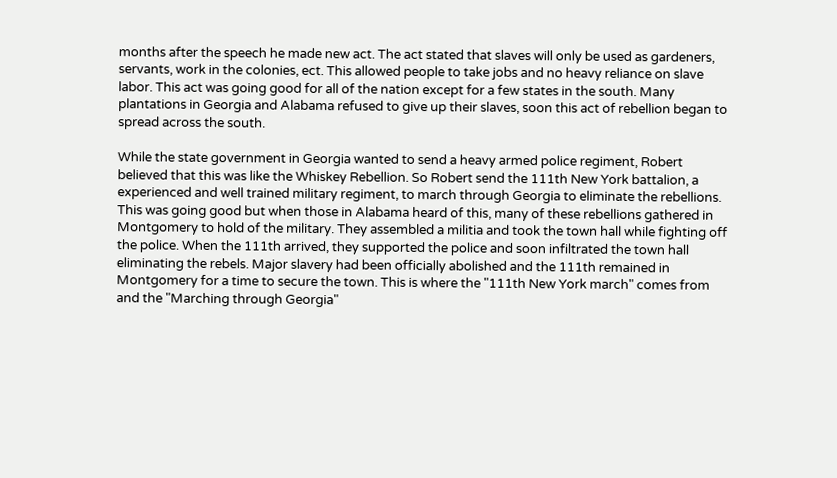months after the speech he made new act. The act stated that slaves will only be used as gardeners, servants, work in the colonies, ect. This allowed people to take jobs and no heavy reliance on slave labor. This act was going good for all of the nation except for a few states in the south. Many plantations in Georgia and Alabama refused to give up their slaves, soon this act of rebellion began to spread across the south.

While the state government in Georgia wanted to send a heavy armed police regiment, Robert believed that this was like the Whiskey Rebellion. So Robert send the 111th New York battalion, a experienced and well trained military regiment, to march through Georgia to eliminate the rebellions. This was going good but when those in Alabama heard of this, many of these rebellions gathered in Montgomery to hold of the military. They assembled a militia and took the town hall while fighting off the police. When the 111th arrived, they supported the police and soon infiltrated the town hall eliminating the rebels. Major slavery had been officially abolished and the 111th remained in Montgomery for a time to secure the town. This is where the "111th New York march" comes from and the "Marching through Georgia"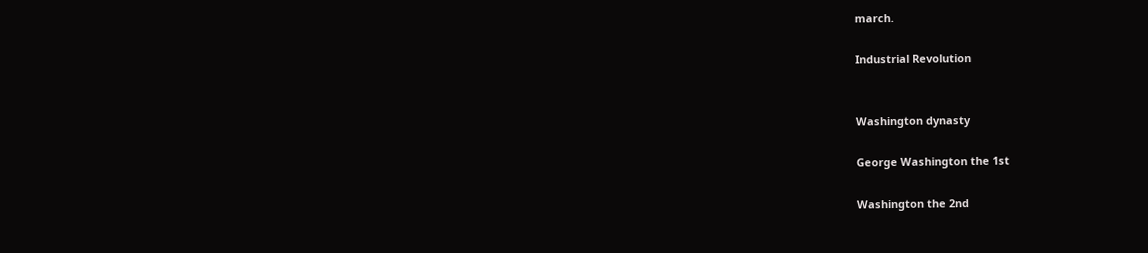march.

Industrial Revolution


Washington dynasty

George Washington the 1st

Washington the 2nd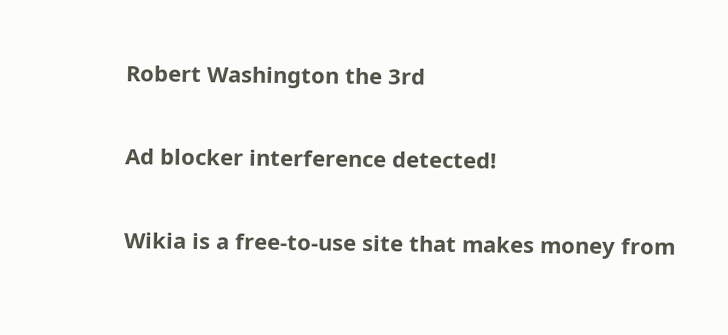Robert Washington the 3rd

Ad blocker interference detected!

Wikia is a free-to-use site that makes money from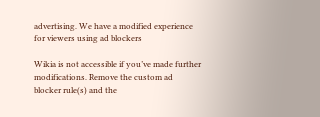advertising. We have a modified experience for viewers using ad blockers

Wikia is not accessible if you’ve made further modifications. Remove the custom ad blocker rule(s) and the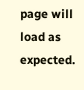page will load as expected.